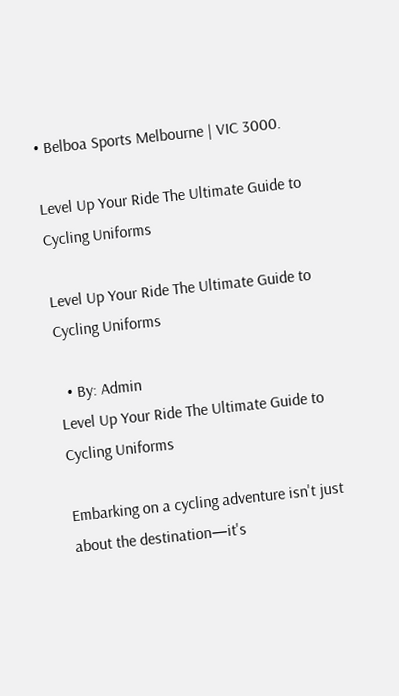• Belboa Sports Melbourne | VIC 3000.

Level Up Your Ride The Ultimate Guide to Cycling Uniforms

Level Up Your Ride The Ultimate Guide to Cycling Uniforms

  • By: Admin
Level Up Your Ride The Ultimate Guide to Cycling Uniforms

Embarking on a cycling adventure isn't just about the destination—it's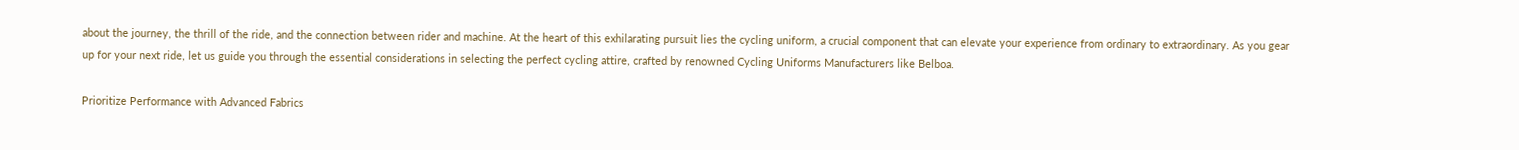about the journey, the thrill of the ride, and the connection between rider and machine. At the heart of this exhilarating pursuit lies the cycling uniform, a crucial component that can elevate your experience from ordinary to extraordinary. As you gear up for your next ride, let us guide you through the essential considerations in selecting the perfect cycling attire, crafted by renowned Cycling Uniforms Manufacturers like Belboa.

Prioritize Performance with Advanced Fabrics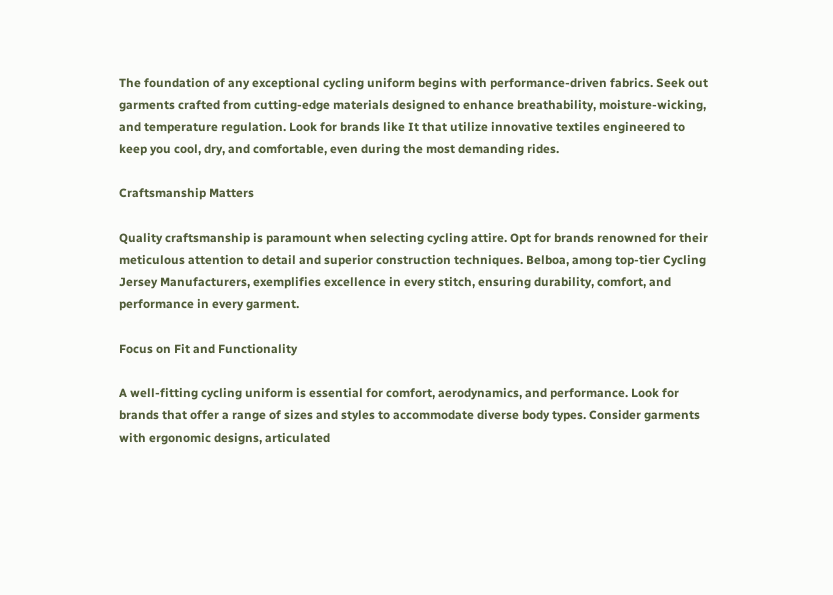The foundation of any exceptional cycling uniform begins with performance-driven fabrics. Seek out garments crafted from cutting-edge materials designed to enhance breathability, moisture-wicking, and temperature regulation. Look for brands like It that utilize innovative textiles engineered to keep you cool, dry, and comfortable, even during the most demanding rides.

Craftsmanship Matters

Quality craftsmanship is paramount when selecting cycling attire. Opt for brands renowned for their meticulous attention to detail and superior construction techniques. Belboa, among top-tier Cycling Jersey Manufacturers, exemplifies excellence in every stitch, ensuring durability, comfort, and performance in every garment.

Focus on Fit and Functionality

A well-fitting cycling uniform is essential for comfort, aerodynamics, and performance. Look for brands that offer a range of sizes and styles to accommodate diverse body types. Consider garments with ergonomic designs, articulated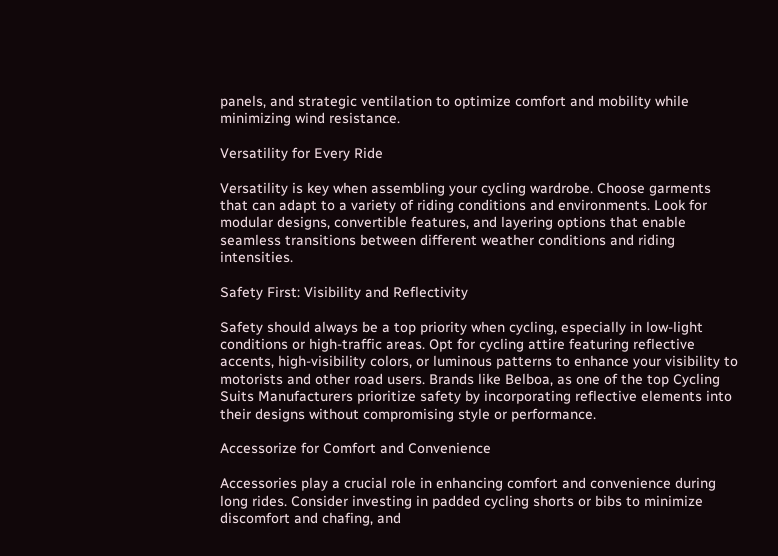panels, and strategic ventilation to optimize comfort and mobility while minimizing wind resistance.

Versatility for Every Ride

Versatility is key when assembling your cycling wardrobe. Choose garments that can adapt to a variety of riding conditions and environments. Look for modular designs, convertible features, and layering options that enable seamless transitions between different weather conditions and riding intensities.

Safety First: Visibility and Reflectivity

Safety should always be a top priority when cycling, especially in low-light conditions or high-traffic areas. Opt for cycling attire featuring reflective accents, high-visibility colors, or luminous patterns to enhance your visibility to motorists and other road users. Brands like Belboa, as one of the top Cycling Suits Manufacturers prioritize safety by incorporating reflective elements into their designs without compromising style or performance.

Accessorize for Comfort and Convenience

Accessories play a crucial role in enhancing comfort and convenience during long rides. Consider investing in padded cycling shorts or bibs to minimize discomfort and chafing, and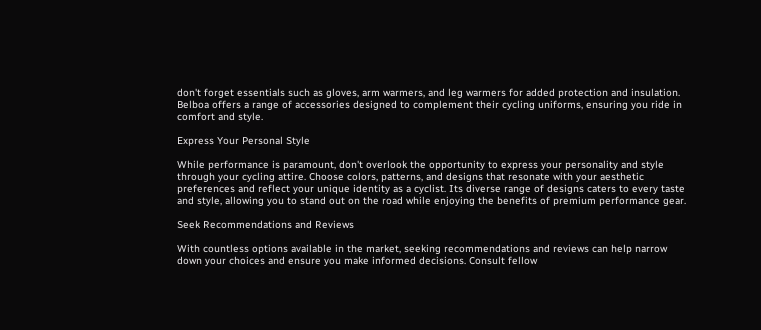don't forget essentials such as gloves, arm warmers, and leg warmers for added protection and insulation. Belboa offers a range of accessories designed to complement their cycling uniforms, ensuring you ride in comfort and style.

Express Your Personal Style

While performance is paramount, don't overlook the opportunity to express your personality and style through your cycling attire. Choose colors, patterns, and designs that resonate with your aesthetic preferences and reflect your unique identity as a cyclist. Its diverse range of designs caters to every taste and style, allowing you to stand out on the road while enjoying the benefits of premium performance gear.

Seek Recommendations and Reviews

With countless options available in the market, seeking recommendations and reviews can help narrow down your choices and ensure you make informed decisions. Consult fellow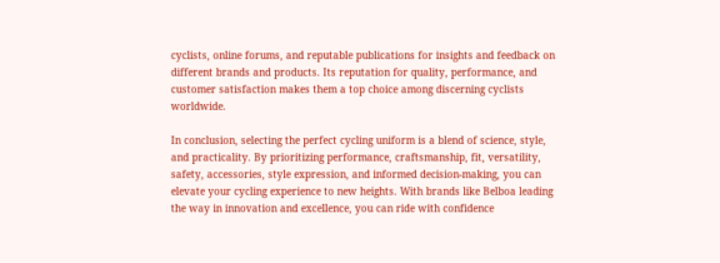cyclists, online forums, and reputable publications for insights and feedback on different brands and products. Its reputation for quality, performance, and customer satisfaction makes them a top choice among discerning cyclists worldwide.

In conclusion, selecting the perfect cycling uniform is a blend of science, style, and practicality. By prioritizing performance, craftsmanship, fit, versatility, safety, accessories, style expression, and informed decision-making, you can elevate your cycling experience to new heights. With brands like Belboa leading the way in innovation and excellence, you can ride with confidence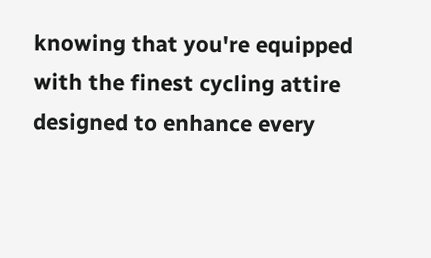knowing that you're equipped with the finest cycling attire designed to enhance every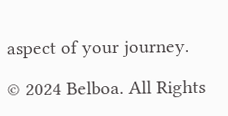aspect of your journey.

© 2024 Belboa. All Rights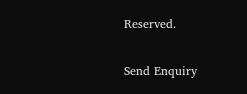Reserved.

Send Enquiry